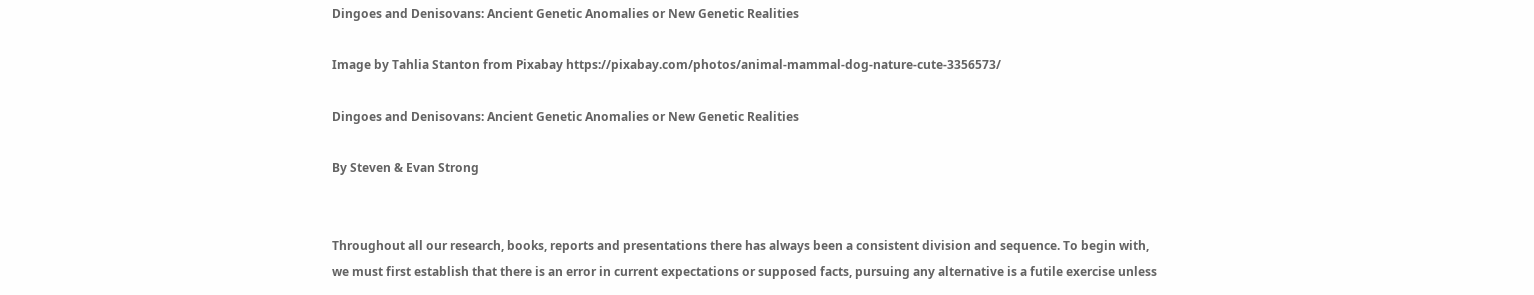Dingoes and Denisovans: Ancient Genetic Anomalies or New Genetic Realities

Image by Tahlia Stanton from Pixabay https://pixabay.com/photos/animal-mammal-dog-nature-cute-3356573/

Dingoes and Denisovans: Ancient Genetic Anomalies or New Genetic Realities

By Steven & Evan Strong


Throughout all our research, books, reports and presentations there has always been a consistent division and sequence. To begin with, we must first establish that there is an error in current expectations or supposed facts, pursuing any alternative is a futile exercise unless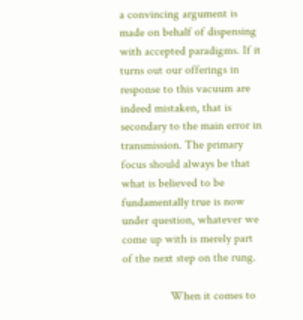a convincing argument is made on behalf of dispensing with accepted paradigms. If it turns out our offerings in response to this vacuum are indeed mistaken, that is secondary to the main error in transmission. The primary focus should always be that what is believed to be fundamentally true is now under question, whatever we come up with is merely part of the next step on the rung.

                When it comes to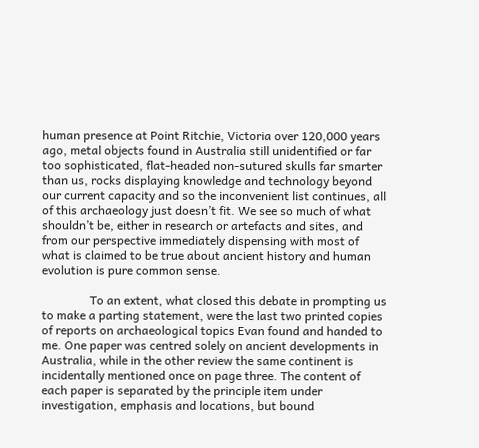human presence at Point Ritchie, Victoria over 120,000 years ago, metal objects found in Australia still unidentified or far too sophisticated, flat-headed non-sutured skulls far smarter than us, rocks displaying knowledge and technology beyond our current capacity and so the inconvenient list continues, all of this archaeology just doesn’t fit. We see so much of what shouldn’t be, either in research or artefacts and sites, and from our perspective immediately dispensing with most of what is claimed to be true about ancient history and human evolution is pure common sense.

                To an extent, what closed this debate in prompting us to make a parting statement, were the last two printed copies of reports on archaeological topics Evan found and handed to me. One paper was centred solely on ancient developments in Australia, while in the other review the same continent is incidentally mentioned once on page three. The content of each paper is separated by the principle item under investigation, emphasis and locations, but bound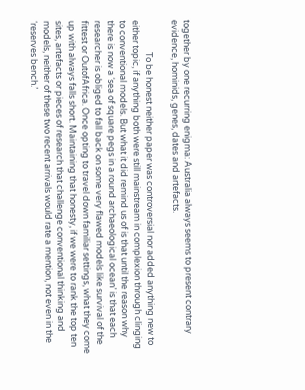together by one recurring enigma: Australia always seems to present contrary evidence, hominids, genes, dates and artefacts.

                To be honest neither paper was controversial nor added anything new to either topic, if anything both were still mainstream in complexion through clinging to conventional models. But what it did remind us of is that until the reason why there is now a ‘sea of square pegs in a round archaeological ocean’ is that each researcher is obliged to fall back on some very flawed models like survival of the fittest or OutofAfrica. Once opting to travel down familiar settings, what they come up with always falls short. Maintaining that honesty, if we were to rank the top ten sites, artefacts or pieces of research that challenge conventional thinking and models, neither of these two recent arrivals would rate a mention, not even in the ‘reserves bench.’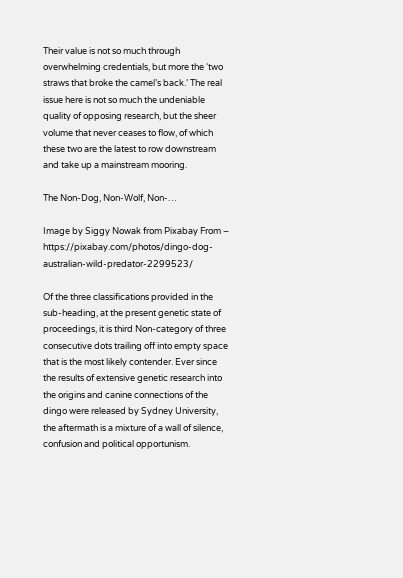Their value is not so much through overwhelming credentials, but more the ‘two straws that broke the camel’s back.’ The real issue here is not so much the undeniable quality of opposing research, but the sheer volume that never ceases to flow, of which these two are the latest to row downstream and take up a mainstream mooring.

The Non-Dog, Non-Wolf, Non-…

Image by Siggy Nowak from Pixabay From – https://pixabay.com/photos/dingo-dog-australian-wild-predator-2299523/

Of the three classifications provided in the sub-heading, at the present genetic state of proceedings, it is third Non-category of three consecutive dots trailing off into empty space that is the most likely contender. Ever since the results of extensive genetic research into the origins and canine connections of the dingo were released by Sydney University, the aftermath is a mixture of a wall of silence, confusion and political opportunism.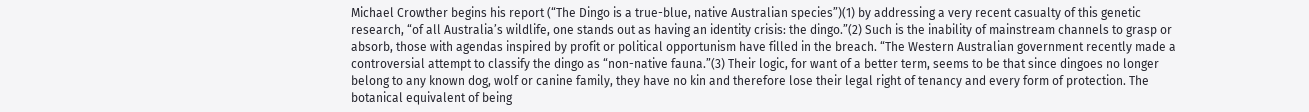Michael Crowther begins his report (“The Dingo is a true-blue, native Australian species”)(1) by addressing a very recent casualty of this genetic research, “of all Australia’s wildlife, one stands out as having an identity crisis: the dingo.”(2) Such is the inability of mainstream channels to grasp or absorb, those with agendas inspired by profit or political opportunism have filled in the breach. “The Western Australian government recently made a controversial attempt to classify the dingo as “non-native fauna.”(3) Their logic, for want of a better term, seems to be that since dingoes no longer belong to any known dog, wolf or canine family, they have no kin and therefore lose their legal right of tenancy and every form of protection. The botanical equivalent of being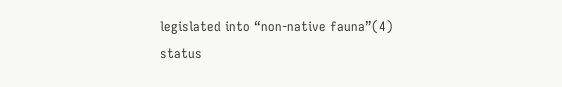legislated into “non-native fauna”(4) status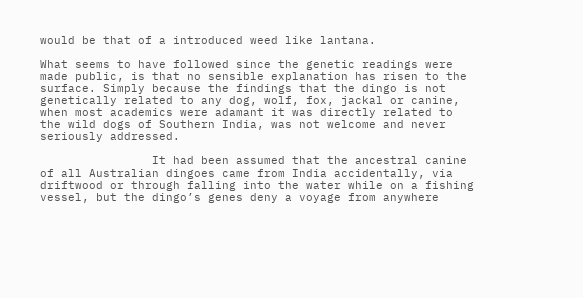would be that of a introduced weed like lantana.

What seems to have followed since the genetic readings were made public, is that no sensible explanation has risen to the surface. Simply because the findings that the dingo is not genetically related to any dog, wolf, fox, jackal or canine, when most academics were adamant it was directly related to the wild dogs of Southern India, was not welcome and never seriously addressed.

                It had been assumed that the ancestral canine of all Australian dingoes came from India accidentally, via driftwood or through falling into the water while on a fishing vessel, but the dingo’s genes deny a voyage from anywhere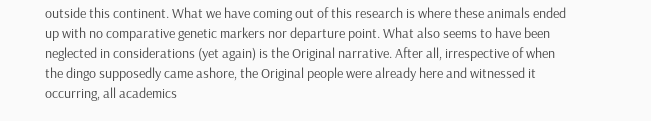outside this continent. What we have coming out of this research is where these animals ended up with no comparative genetic markers nor departure point. What also seems to have been neglected in considerations (yet again) is the Original narrative. After all, irrespective of when the dingo supposedly came ashore, the Original people were already here and witnessed it occurring, all academics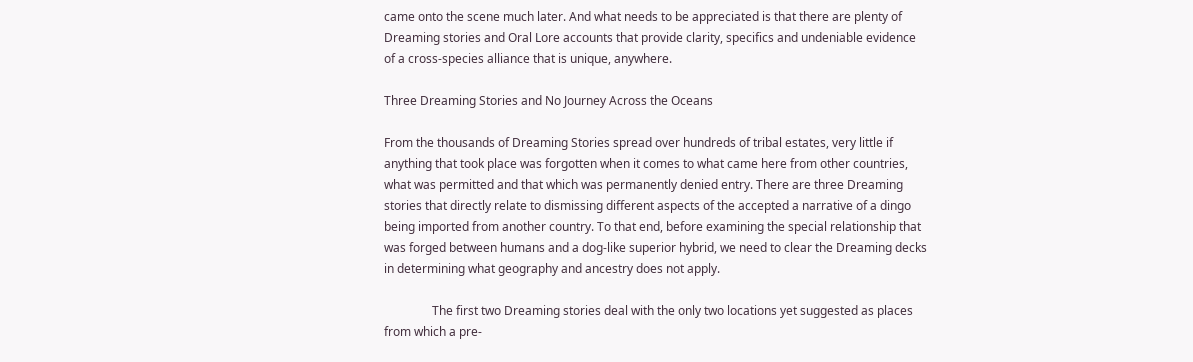came onto the scene much later. And what needs to be appreciated is that there are plenty of Dreaming stories and Oral Lore accounts that provide clarity, specifics and undeniable evidence of a cross-species alliance that is unique, anywhere.

Three Dreaming Stories and No Journey Across the Oceans

From the thousands of Dreaming Stories spread over hundreds of tribal estates, very little if anything that took place was forgotten when it comes to what came here from other countries, what was permitted and that which was permanently denied entry. There are three Dreaming stories that directly relate to dismissing different aspects of the accepted a narrative of a dingo being imported from another country. To that end, before examining the special relationship that was forged between humans and a dog-like superior hybrid, we need to clear the Dreaming decks in determining what geography and ancestry does not apply.

                The first two Dreaming stories deal with the only two locations yet suggested as places from which a pre-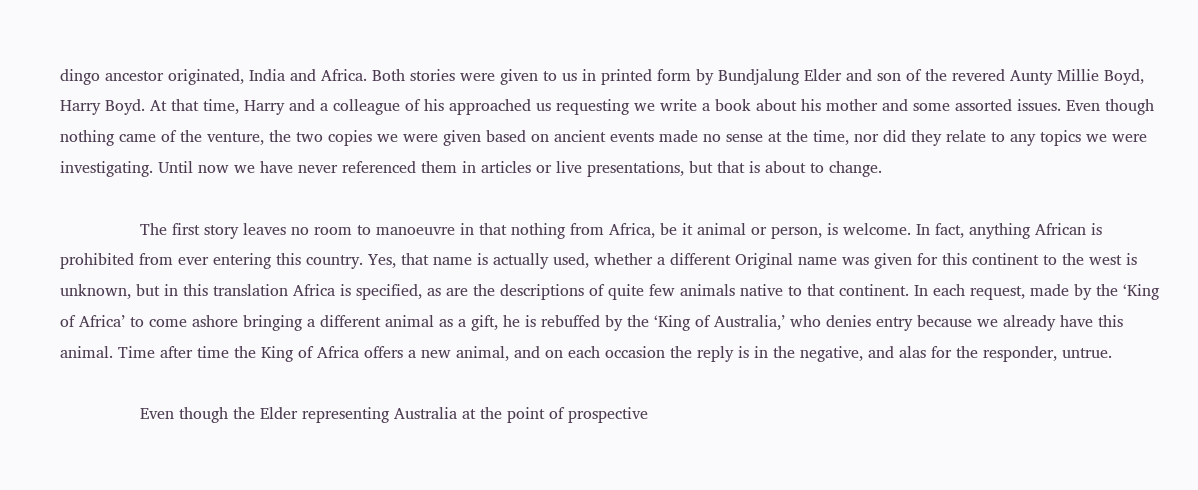dingo ancestor originated, India and Africa. Both stories were given to us in printed form by Bundjalung Elder and son of the revered Aunty Millie Boyd, Harry Boyd. At that time, Harry and a colleague of his approached us requesting we write a book about his mother and some assorted issues. Even though nothing came of the venture, the two copies we were given based on ancient events made no sense at the time, nor did they relate to any topics we were investigating. Until now we have never referenced them in articles or live presentations, but that is about to change.

                The first story leaves no room to manoeuvre in that nothing from Africa, be it animal or person, is welcome. In fact, anything African is prohibited from ever entering this country. Yes, that name is actually used, whether a different Original name was given for this continent to the west is unknown, but in this translation Africa is specified, as are the descriptions of quite few animals native to that continent. In each request, made by the ‘King of Africa’ to come ashore bringing a different animal as a gift, he is rebuffed by the ‘King of Australia,’ who denies entry because we already have this animal. Time after time the King of Africa offers a new animal, and on each occasion the reply is in the negative, and alas for the responder, untrue.

                Even though the Elder representing Australia at the point of prospective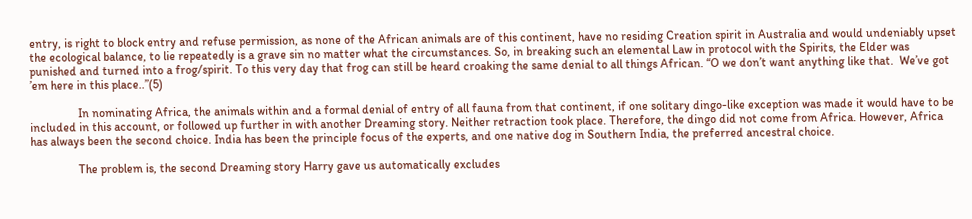entry, is right to block entry and refuse permission, as none of the African animals are of this continent, have no residing Creation spirit in Australia and would undeniably upset the ecological balance, to lie repeatedly is a grave sin no matter what the circumstances. So, in breaking such an elemental Law in protocol with the Spirits, the Elder was punished and turned into a frog/spirit. To this very day that frog can still be heard croaking the same denial to all things African. “O we don’t want anything like that.  We’ve got ’em here in this place..”(5)

                In nominating Africa, the animals within and a formal denial of entry of all fauna from that continent, if one solitary dingo-like exception was made it would have to be included in this account, or followed up further in with another Dreaming story. Neither retraction took place. Therefore, the dingo did not come from Africa. However, Africa has always been the second choice. India has been the principle focus of the experts, and one native dog in Southern India, the preferred ancestral choice.

                The problem is, the second Dreaming story Harry gave us automatically excludes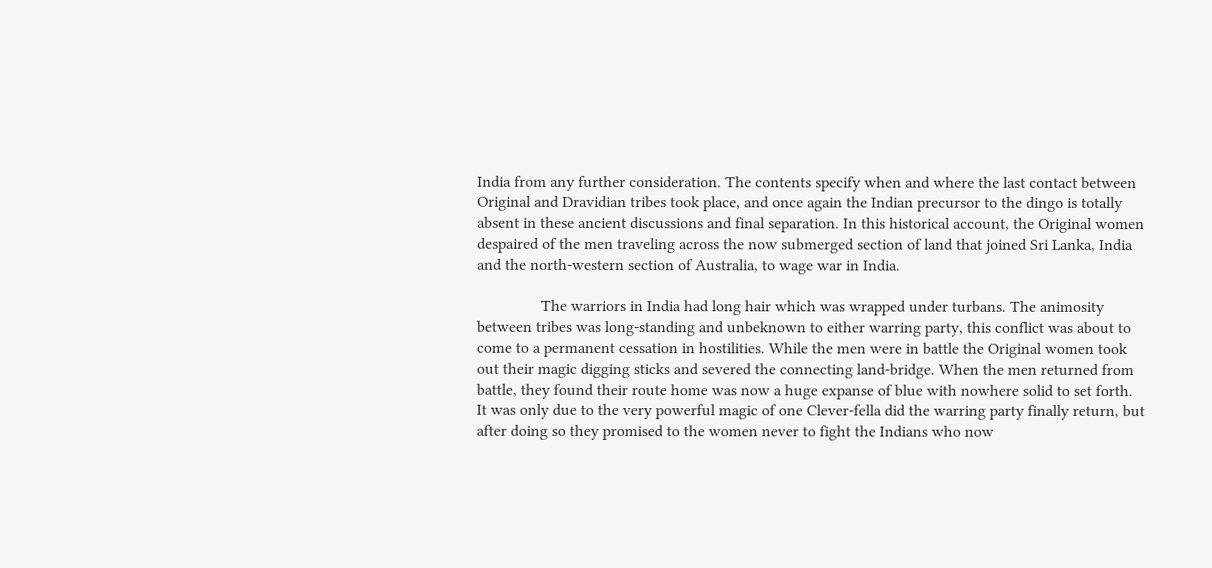India from any further consideration. The contents specify when and where the last contact between Original and Dravidian tribes took place, and once again the Indian precursor to the dingo is totally absent in these ancient discussions and final separation. In this historical account, the Original women despaired of the men traveling across the now submerged section of land that joined Sri Lanka, India and the north-western section of Australia, to wage war in India.

                The warriors in India had long hair which was wrapped under turbans. The animosity between tribes was long-standing and unbeknown to either warring party, this conflict was about to come to a permanent cessation in hostilities. While the men were in battle the Original women took out their magic digging sticks and severed the connecting land-bridge. When the men returned from battle, they found their route home was now a huge expanse of blue with nowhere solid to set forth. It was only due to the very powerful magic of one Clever-fella did the warring party finally return, but after doing so they promised to the women never to fight the Indians who now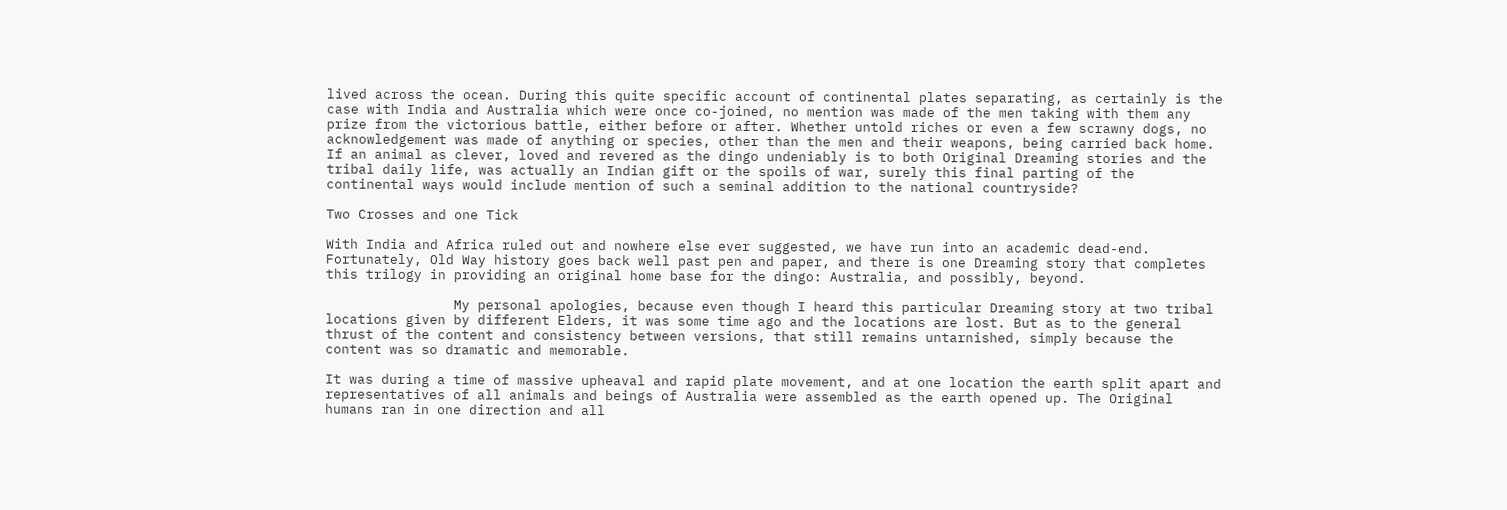lived across the ocean. During this quite specific account of continental plates separating, as certainly is the case with India and Australia which were once co-joined, no mention was made of the men taking with them any prize from the victorious battle, either before or after. Whether untold riches or even a few scrawny dogs, no acknowledgement was made of anything or species, other than the men and their weapons, being carried back home. If an animal as clever, loved and revered as the dingo undeniably is to both Original Dreaming stories and the tribal daily life, was actually an Indian gift or the spoils of war, surely this final parting of the continental ways would include mention of such a seminal addition to the national countryside?

Two Crosses and one Tick

With India and Africa ruled out and nowhere else ever suggested, we have run into an academic dead-end. Fortunately, Old Way history goes back well past pen and paper, and there is one Dreaming story that completes this trilogy in providing an original home base for the dingo: Australia, and possibly, beyond.

                My personal apologies, because even though I heard this particular Dreaming story at two tribal locations given by different Elders, it was some time ago and the locations are lost. But as to the general thrust of the content and consistency between versions, that still remains untarnished, simply because the content was so dramatic and memorable.

It was during a time of massive upheaval and rapid plate movement, and at one location the earth split apart and representatives of all animals and beings of Australia were assembled as the earth opened up. The Original humans ran in one direction and all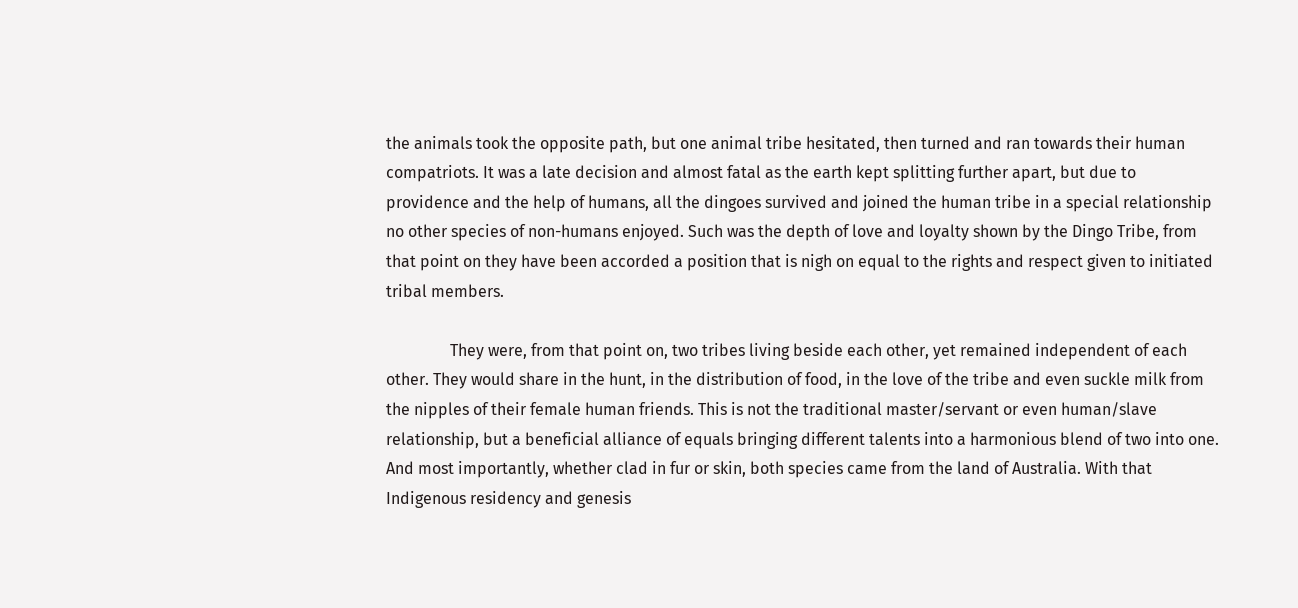the animals took the opposite path, but one animal tribe hesitated, then turned and ran towards their human compatriots. It was a late decision and almost fatal as the earth kept splitting further apart, but due to providence and the help of humans, all the dingoes survived and joined the human tribe in a special relationship no other species of non-humans enjoyed. Such was the depth of love and loyalty shown by the Dingo Tribe, from that point on they have been accorded a position that is nigh on equal to the rights and respect given to initiated tribal members.

                They were, from that point on, two tribes living beside each other, yet remained independent of each other. They would share in the hunt, in the distribution of food, in the love of the tribe and even suckle milk from the nipples of their female human friends. This is not the traditional master/servant or even human/slave relationship, but a beneficial alliance of equals bringing different talents into a harmonious blend of two into one. And most importantly, whether clad in fur or skin, both species came from the land of Australia. With that Indigenous residency and genesis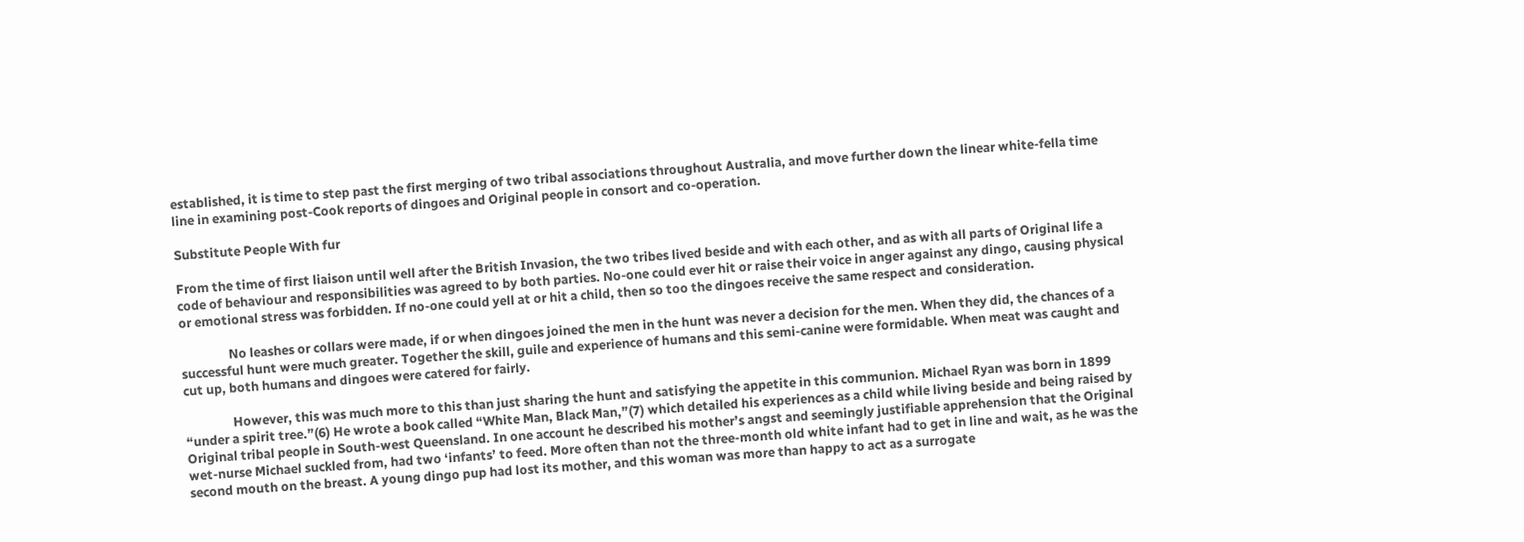established, it is time to step past the first merging of two tribal associations throughout Australia, and move further down the linear white-fella time line in examining post-Cook reports of dingoes and Original people in consort and co-operation.

Substitute People With fur

From the time of first liaison until well after the British Invasion, the two tribes lived beside and with each other, and as with all parts of Original life a code of behaviour and responsibilities was agreed to by both parties. No-one could ever hit or raise their voice in anger against any dingo, causing physical or emotional stress was forbidden. If no-one could yell at or hit a child, then so too the dingoes receive the same respect and consideration.

                No leashes or collars were made, if or when dingoes joined the men in the hunt was never a decision for the men. When they did, the chances of a successful hunt were much greater. Together the skill, guile and experience of humans and this semi-canine were formidable. When meat was caught and cut up, both humans and dingoes were catered for fairly.

                However, this was much more to this than just sharing the hunt and satisfying the appetite in this communion. Michael Ryan was born in 1899 “under a spirit tree.”(6) He wrote a book called “White Man, Black Man,”(7) which detailed his experiences as a child while living beside and being raised by Original tribal people in South-west Queensland. In one account he described his mother’s angst and seemingly justifiable apprehension that the Original wet-nurse Michael suckled from, had two ‘infants’ to feed. More often than not the three-month old white infant had to get in line and wait, as he was the second mouth on the breast. A young dingo pup had lost its mother, and this woman was more than happy to act as a surrogate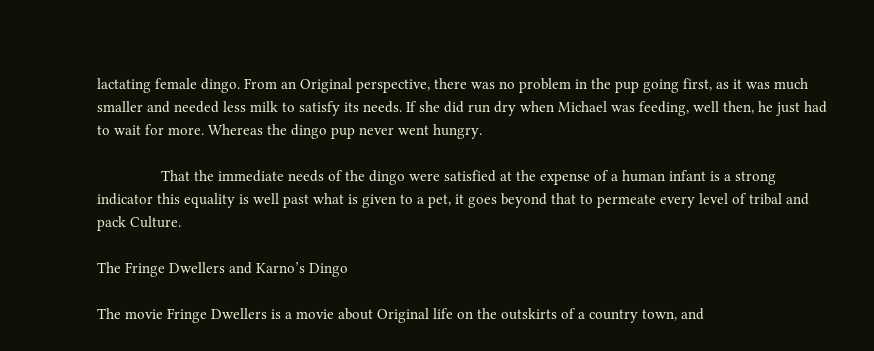lactating female dingo. From an Original perspective, there was no problem in the pup going first, as it was much smaller and needed less milk to satisfy its needs. If she did run dry when Michael was feeding, well then, he just had to wait for more. Whereas the dingo pup never went hungry.

                That the immediate needs of the dingo were satisfied at the expense of a human infant is a strong indicator this equality is well past what is given to a pet, it goes beyond that to permeate every level of tribal and pack Culture.

The Fringe Dwellers and Karno’s Dingo

The movie Fringe Dwellers is a movie about Original life on the outskirts of a country town, and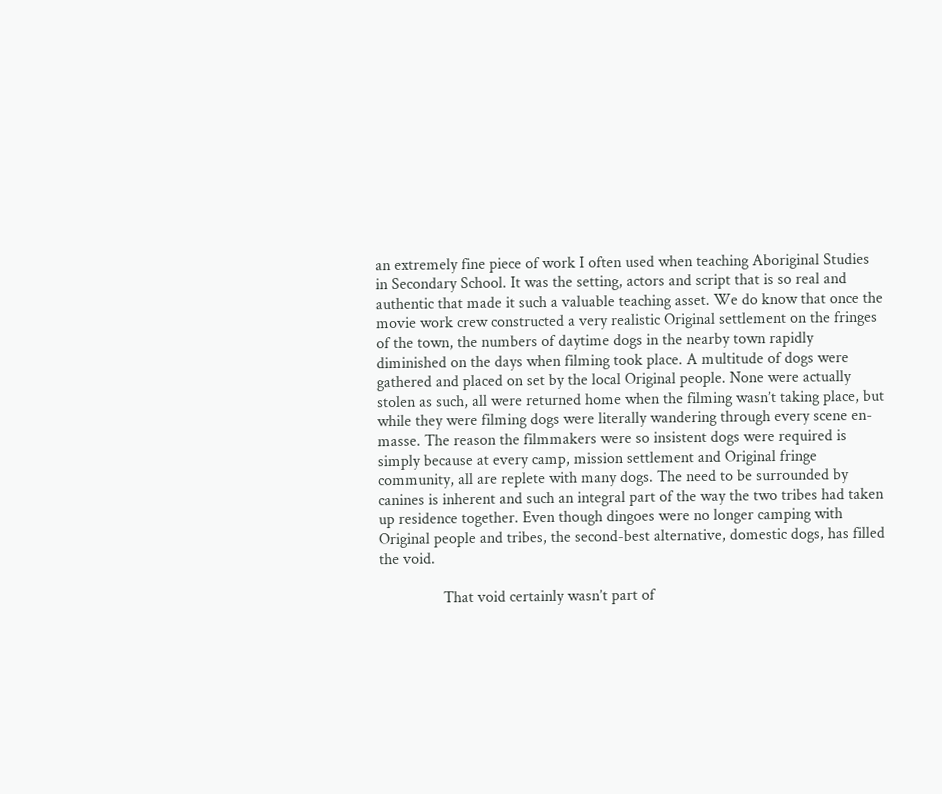an extremely fine piece of work I often used when teaching Aboriginal Studies in Secondary School. It was the setting, actors and script that is so real and authentic that made it such a valuable teaching asset. We do know that once the movie work crew constructed a very realistic Original settlement on the fringes of the town, the numbers of daytime dogs in the nearby town rapidly diminished on the days when filming took place. A multitude of dogs were gathered and placed on set by the local Original people. None were actually stolen as such, all were returned home when the filming wasn’t taking place, but while they were filming dogs were literally wandering through every scene en-masse. The reason the filmmakers were so insistent dogs were required is simply because at every camp, mission settlement and Original fringe community, all are replete with many dogs. The need to be surrounded by canines is inherent and such an integral part of the way the two tribes had taken up residence together. Even though dingoes were no longer camping with Original people and tribes, the second-best alternative, domestic dogs, has filled the void.

                That void certainly wasn’t part of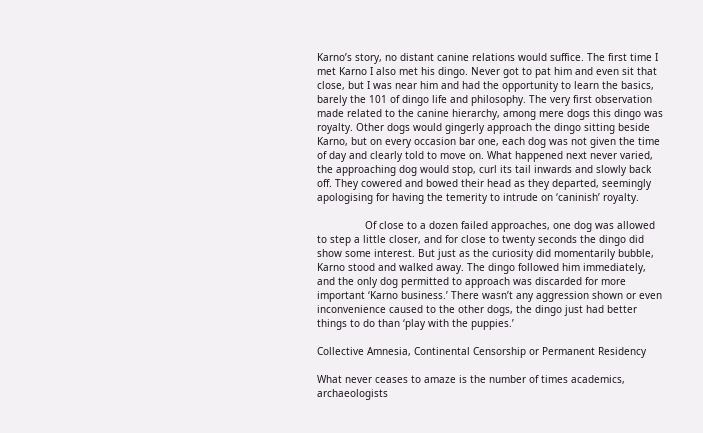Karno’s story, no distant canine relations would suffice. The first time I met Karno I also met his dingo. Never got to pat him and even sit that close, but I was near him and had the opportunity to learn the basics, barely the 101 of dingo life and philosophy. The very first observation made related to the canine hierarchy, among mere dogs this dingo was royalty. Other dogs would gingerly approach the dingo sitting beside Karno, but on every occasion bar one, each dog was not given the time of day and clearly told to move on. What happened next never varied, the approaching dog would stop, curl its tail inwards and slowly back off. They cowered and bowed their head as they departed, seemingly apologising for having the temerity to intrude on ‘caninish’ royalty.

                Of close to a dozen failed approaches, one dog was allowed to step a little closer, and for close to twenty seconds the dingo did show some interest. But just as the curiosity did momentarily bubble, Karno stood and walked away. The dingo followed him immediately, and the only dog permitted to approach was discarded for more important ‘Karno business.’ There wasn’t any aggression shown or even inconvenience caused to the other dogs, the dingo just had better things to do than ‘play with the puppies.’

Collective Amnesia, Continental Censorship or Permanent Residency

What never ceases to amaze is the number of times academics, archaeologists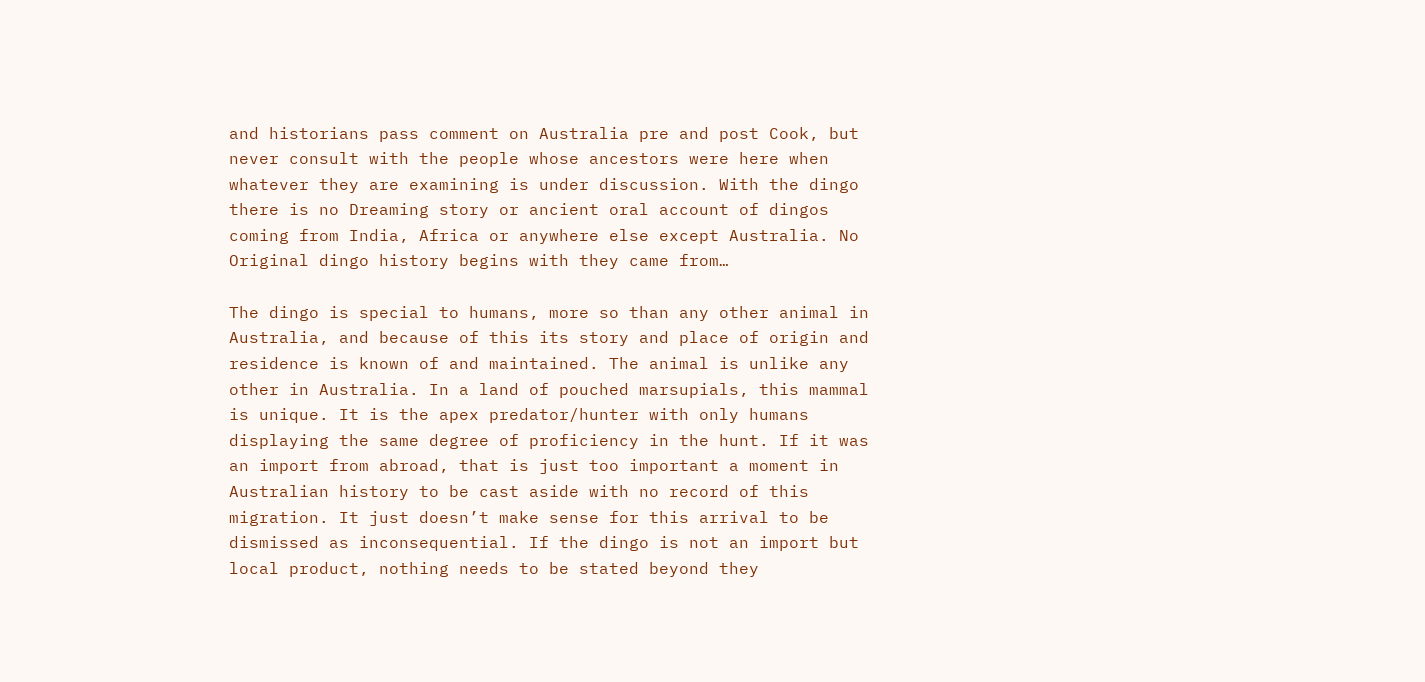and historians pass comment on Australia pre and post Cook, but never consult with the people whose ancestors were here when whatever they are examining is under discussion. With the dingo there is no Dreaming story or ancient oral account of dingos coming from India, Africa or anywhere else except Australia. No Original dingo history begins with they came from…

The dingo is special to humans, more so than any other animal in Australia, and because of this its story and place of origin and residence is known of and maintained. The animal is unlike any other in Australia. In a land of pouched marsupials, this mammal is unique. It is the apex predator/hunter with only humans displaying the same degree of proficiency in the hunt. If it was an import from abroad, that is just too important a moment in Australian history to be cast aside with no record of this migration. It just doesn’t make sense for this arrival to be dismissed as inconsequential. If the dingo is not an import but local product, nothing needs to be stated beyond they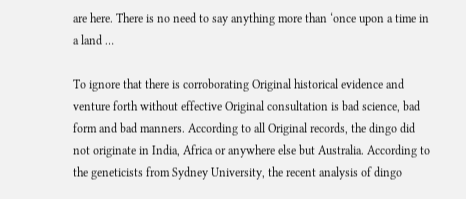are here. There is no need to say anything more than ‘once upon a time in a land …

To ignore that there is corroborating Original historical evidence and venture forth without effective Original consultation is bad science, bad form and bad manners. According to all Original records, the dingo did not originate in India, Africa or anywhere else but Australia. According to the geneticists from Sydney University, the recent analysis of dingo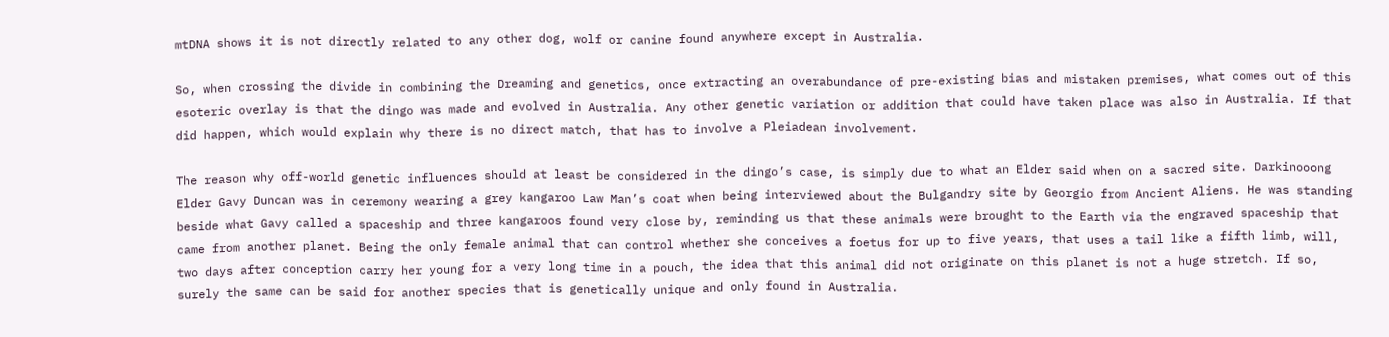mtDNA shows it is not directly related to any other dog, wolf or canine found anywhere except in Australia.

So, when crossing the divide in combining the Dreaming and genetics, once extracting an overabundance of pre-existing bias and mistaken premises, what comes out of this esoteric overlay is that the dingo was made and evolved in Australia. Any other genetic variation or addition that could have taken place was also in Australia. If that did happen, which would explain why there is no direct match, that has to involve a Pleiadean involvement.

The reason why off-world genetic influences should at least be considered in the dingo’s case, is simply due to what an Elder said when on a sacred site. Darkinooong Elder Gavy Duncan was in ceremony wearing a grey kangaroo Law Man’s coat when being interviewed about the Bulgandry site by Georgio from Ancient Aliens. He was standing beside what Gavy called a spaceship and three kangaroos found very close by, reminding us that these animals were brought to the Earth via the engraved spaceship that came from another planet. Being the only female animal that can control whether she conceives a foetus for up to five years, that uses a tail like a fifth limb, will, two days after conception carry her young for a very long time in a pouch, the idea that this animal did not originate on this planet is not a huge stretch. If so, surely the same can be said for another species that is genetically unique and only found in Australia.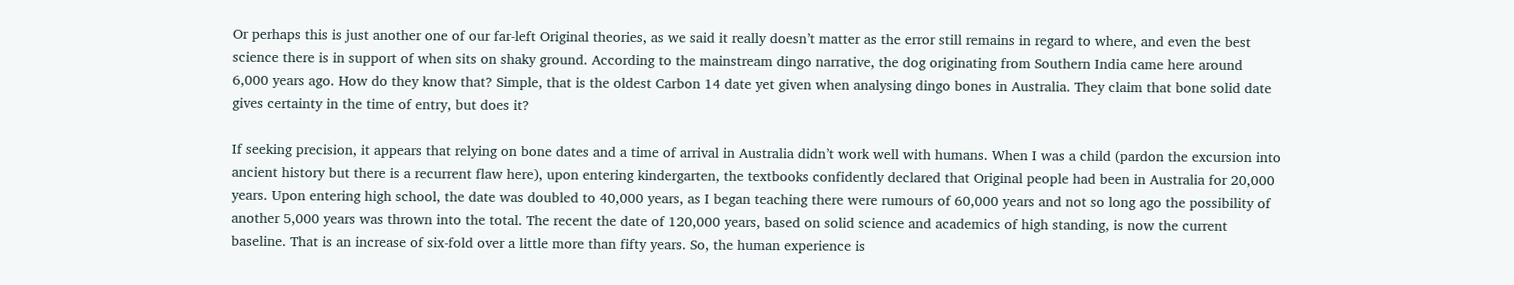Or perhaps this is just another one of our far-left Original theories, as we said it really doesn’t matter as the error still remains in regard to where, and even the best science there is in support of when sits on shaky ground. According to the mainstream dingo narrative, the dog originating from Southern India came here around 6,000 years ago. How do they know that? Simple, that is the oldest Carbon 14 date yet given when analysing dingo bones in Australia. They claim that bone solid date gives certainty in the time of entry, but does it?

If seeking precision, it appears that relying on bone dates and a time of arrival in Australia didn’t work well with humans. When I was a child (pardon the excursion into ancient history but there is a recurrent flaw here), upon entering kindergarten, the textbooks confidently declared that Original people had been in Australia for 20,000 years. Upon entering high school, the date was doubled to 40,000 years, as I began teaching there were rumours of 60,000 years and not so long ago the possibility of another 5,000 years was thrown into the total. The recent the date of 120,000 years, based on solid science and academics of high standing, is now the current baseline. That is an increase of six-fold over a little more than fifty years. So, the human experience is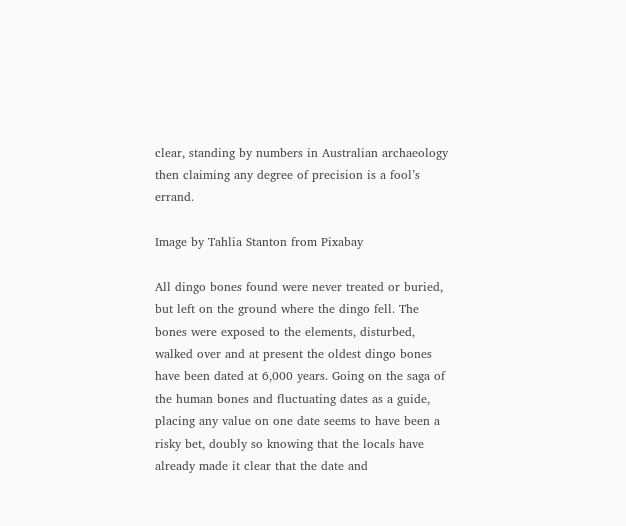clear, standing by numbers in Australian archaeology then claiming any degree of precision is a fool’s errand.

Image by Tahlia Stanton from Pixabay

All dingo bones found were never treated or buried, but left on the ground where the dingo fell. The bones were exposed to the elements, disturbed, walked over and at present the oldest dingo bones have been dated at 6,000 years. Going on the saga of the human bones and fluctuating dates as a guide, placing any value on one date seems to have been a risky bet, doubly so knowing that the locals have already made it clear that the date and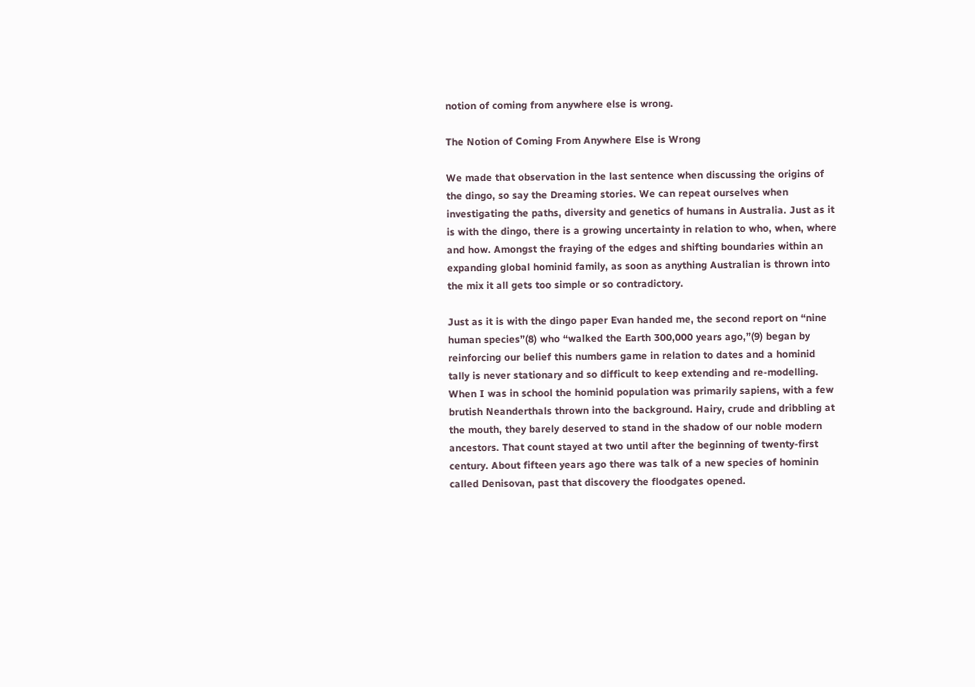notion of coming from anywhere else is wrong.

The Notion of Coming From Anywhere Else is Wrong

We made that observation in the last sentence when discussing the origins of the dingo, so say the Dreaming stories. We can repeat ourselves when investigating the paths, diversity and genetics of humans in Australia. Just as it is with the dingo, there is a growing uncertainty in relation to who, when, where and how. Amongst the fraying of the edges and shifting boundaries within an expanding global hominid family, as soon as anything Australian is thrown into the mix it all gets too simple or so contradictory.

Just as it is with the dingo paper Evan handed me, the second report on “nine human species”(8) who “walked the Earth 300,000 years ago,”(9) began by reinforcing our belief this numbers game in relation to dates and a hominid tally is never stationary and so difficult to keep extending and re-modelling. When I was in school the hominid population was primarily sapiens, with a few brutish Neanderthals thrown into the background. Hairy, crude and dribbling at the mouth, they barely deserved to stand in the shadow of our noble modern ancestors. That count stayed at two until after the beginning of twenty-first century. About fifteen years ago there was talk of a new species of hominin called Denisovan, past that discovery the floodgates opened.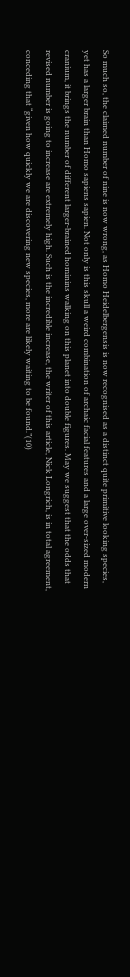So much so, the claimed number of nine is now wrong, as Homo Heidelbergensis is now recognised as a distinct quite primitive looking species, yet has a larger brain than Homo sapiens sapien. Not only is this skull a weird combination of archaic facial features and a large over-sized modern cranium, it brings the number of different larger-brained hominins walking on this planet into double figures. May we suggest that the odds that revised number is going to increase are extremely high. Such is the incredible increase, the writer of this article, Nick Longrich, is in total agreement, conceding that “given how quickly we are discovering new species, more are likely waiting to be found.”(10)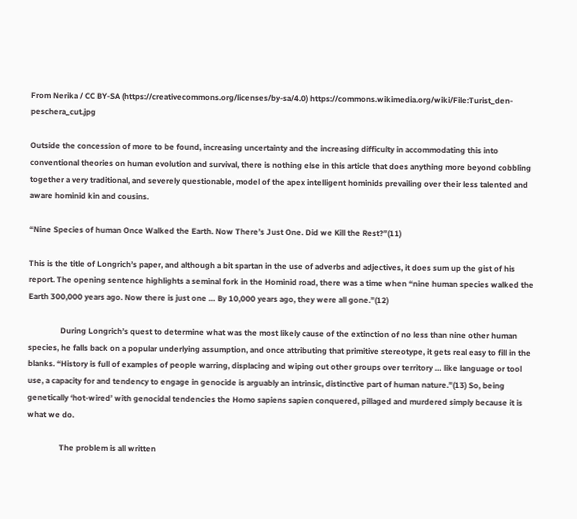From Nerika / CC BY-SA (https://creativecommons.org/licenses/by-sa/4.0) https://commons.wikimedia.org/wiki/File:Turist_den-peschera_cut.jpg

Outside the concession of more to be found, increasing uncertainty and the increasing difficulty in accommodating this into conventional theories on human evolution and survival, there is nothing else in this article that does anything more beyond cobbling together a very traditional, and severely questionable, model of the apex intelligent hominids prevailing over their less talented and aware hominid kin and cousins.

“Nine Species of human Once Walked the Earth. Now There’s Just One. Did we Kill the Rest?”(11)

This is the title of Longrich’s paper, and although a bit spartan in the use of adverbs and adjectives, it does sum up the gist of his report. The opening sentence highlights a seminal fork in the Hominid road, there was a time when “nine human species walked the Earth 300,000 years ago. Now there is just one … By 10,000 years ago, they were all gone.”(12)

                During Longrich’s quest to determine what was the most likely cause of the extinction of no less than nine other human species, he falls back on a popular underlying assumption, and once attributing that primitive stereotype, it gets real easy to fill in the blanks. “History is full of examples of people warring, displacing and wiping out other groups over territory … like language or tool use, a capacity for and tendency to engage in genocide is arguably an intrinsic, distinctive part of human nature.”(13) So, being genetically ‘hot-wired’ with genocidal tendencies the Homo sapiens sapien conquered, pillaged and murdered simply because it is what we do.

                The problem is all written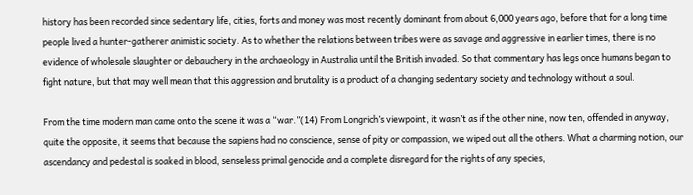history has been recorded since sedentary life, cities, forts and money was most recently dominant from about 6,000 years ago, before that for a long time people lived a hunter-gatherer animistic society. As to whether the relations between tribes were as savage and aggressive in earlier times, there is no evidence of wholesale slaughter or debauchery in the archaeology in Australia until the British invaded. So that commentary has legs once humans began to fight nature, but that may well mean that this aggression and brutality is a product of a changing sedentary society and technology without a soul.

From the time modern man came onto the scene it was a “war.”(14) From Longrich’s viewpoint, it wasn’t as if the other nine, now ten, offended in anyway, quite the opposite, it seems that because the sapiens had no conscience, sense of pity or compassion, we wiped out all the others. What a charming notion, our ascendancy and pedestal is soaked in blood, senseless primal genocide and a complete disregard for the rights of any species,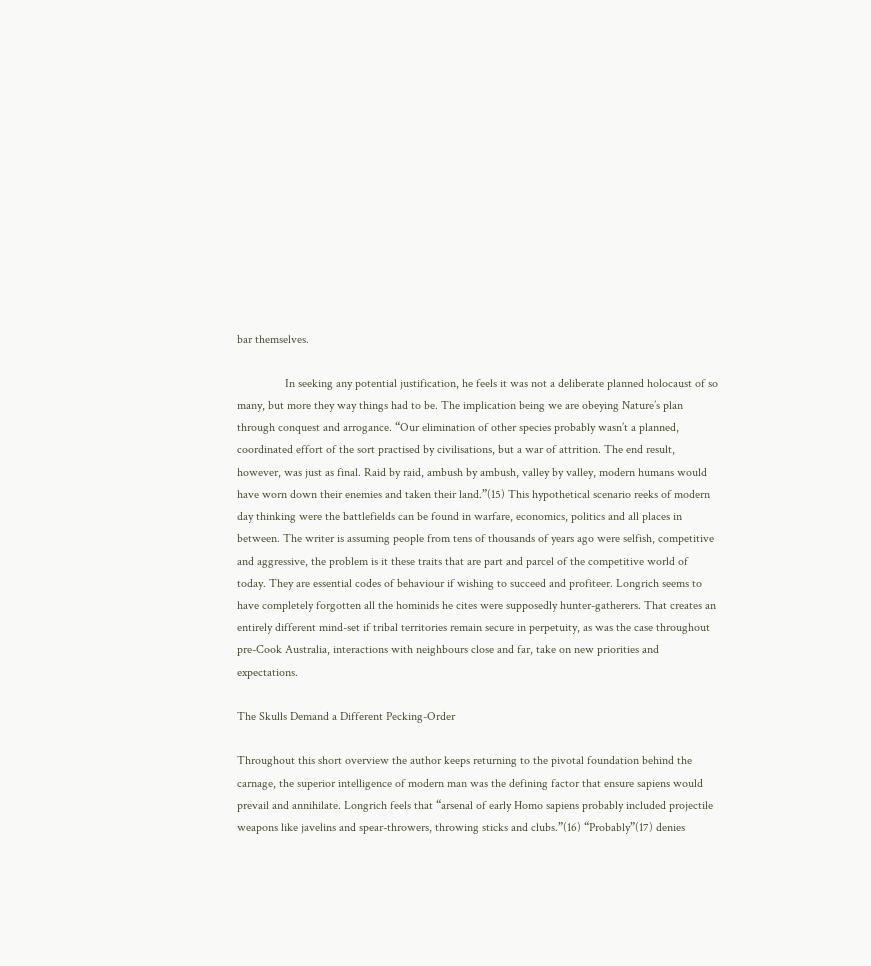bar themselves.

                In seeking any potential justification, he feels it was not a deliberate planned holocaust of so many, but more they way things had to be. The implication being we are obeying Nature’s plan through conquest and arrogance. “Our elimination of other species probably wasn’t a planned, coordinated effort of the sort practised by civilisations, but a war of attrition. The end result, however, was just as final. Raid by raid, ambush by ambush, valley by valley, modern humans would have worn down their enemies and taken their land.”(15) This hypothetical scenario reeks of modern day thinking were the battlefields can be found in warfare, economics, politics and all places in between. The writer is assuming people from tens of thousands of years ago were selfish, competitive and aggressive, the problem is it these traits that are part and parcel of the competitive world of today. They are essential codes of behaviour if wishing to succeed and profiteer. Longrich seems to have completely forgotten all the hominids he cites were supposedly hunter-gatherers. That creates an entirely different mind-set if tribal territories remain secure in perpetuity, as was the case throughout pre-Cook Australia, interactions with neighbours close and far, take on new priorities and expectations.

The Skulls Demand a Different Pecking-Order

Throughout this short overview the author keeps returning to the pivotal foundation behind the carnage, the superior intelligence of modern man was the defining factor that ensure sapiens would prevail and annihilate. Longrich feels that “arsenal of early Homo sapiens probably included projectile weapons like javelins and spear-throwers, throwing sticks and clubs.”(16) “Probably”(17) denies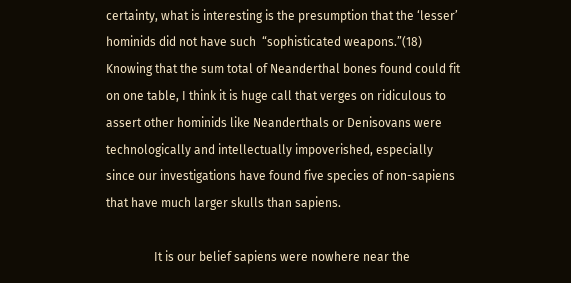certainty, what is interesting is the presumption that the ‘lesser’ hominids did not have such  “sophisticated weapons.”(18) Knowing that the sum total of Neanderthal bones found could fit on one table, I think it is huge call that verges on ridiculous to assert other hominids like Neanderthals or Denisovans were technologically and intellectually impoverished, especially since our investigations have found five species of non-sapiens that have much larger skulls than sapiens.

                It is our belief sapiens were nowhere near the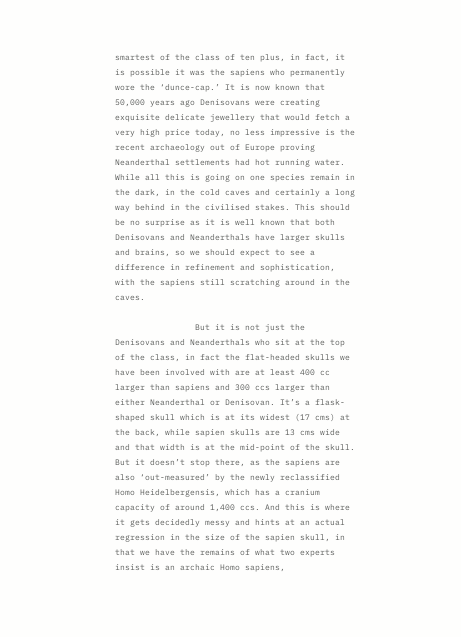smartest of the class of ten plus, in fact, it is possible it was the sapiens who permanently wore the ‘dunce-cap.’ It is now known that 50,000 years ago Denisovans were creating exquisite delicate jewellery that would fetch a very high price today, no less impressive is the recent archaeology out of Europe proving Neanderthal settlements had hot running water. While all this is going on one species remain in the dark, in the cold caves and certainly a long way behind in the civilised stakes. This should be no surprise as it is well known that both Denisovans and Neanderthals have larger skulls and brains, so we should expect to see a difference in refinement and sophistication, with the sapiens still scratching around in the caves.

                But it is not just the Denisovans and Neanderthals who sit at the top of the class, in fact the flat-headed skulls we have been involved with are at least 400 cc larger than sapiens and 300 ccs larger than either Neanderthal or Denisovan. It’s a flask-shaped skull which is at its widest (17 cms) at the back, while sapien skulls are 13 cms wide and that width is at the mid-point of the skull. But it doesn’t stop there, as the sapiens are also ‘out-measured’ by the newly reclassified Homo Heidelbergensis, which has a cranium capacity of around 1,400 ccs. And this is where it gets decidedly messy and hints at an actual regression in the size of the sapien skull, in that we have the remains of what two experts insist is an archaic Homo sapiens,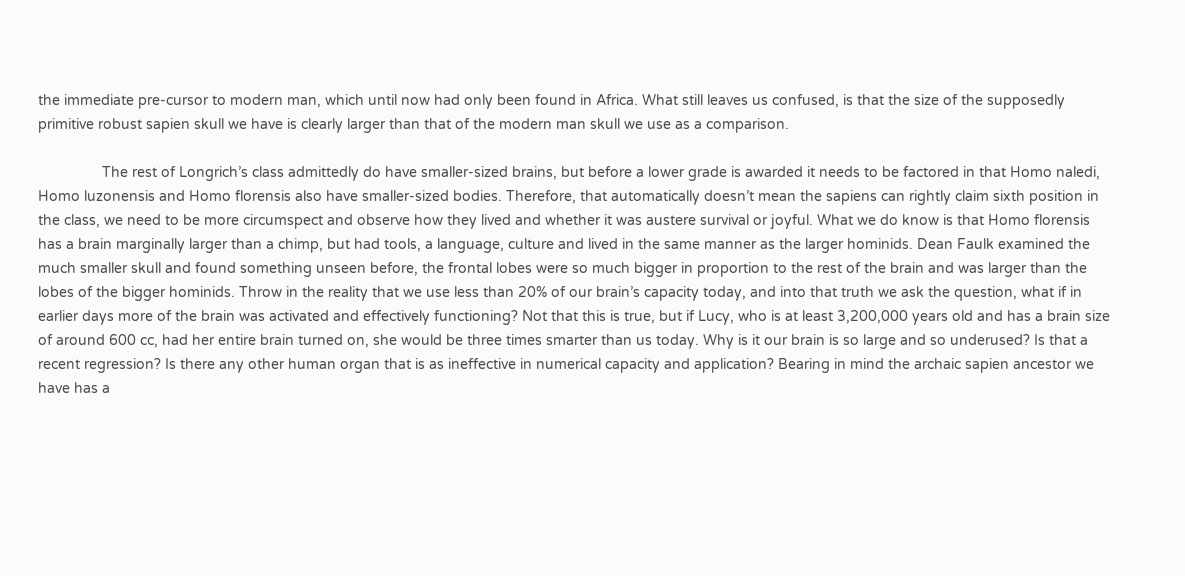the immediate pre-cursor to modern man, which until now had only been found in Africa. What still leaves us confused, is that the size of the supposedly primitive robust sapien skull we have is clearly larger than that of the modern man skull we use as a comparison.

                The rest of Longrich’s class admittedly do have smaller-sized brains, but before a lower grade is awarded it needs to be factored in that Homo naledi, Homo luzonensis and Homo florensis also have smaller-sized bodies. Therefore, that automatically doesn’t mean the sapiens can rightly claim sixth position in the class, we need to be more circumspect and observe how they lived and whether it was austere survival or joyful. What we do know is that Homo florensis has a brain marginally larger than a chimp, but had tools, a language, culture and lived in the same manner as the larger hominids. Dean Faulk examined the much smaller skull and found something unseen before, the frontal lobes were so much bigger in proportion to the rest of the brain and was larger than the lobes of the bigger hominids. Throw in the reality that we use less than 20% of our brain’s capacity today, and into that truth we ask the question, what if in earlier days more of the brain was activated and effectively functioning? Not that this is true, but if Lucy, who is at least 3,200,000 years old and has a brain size of around 600 cc, had her entire brain turned on, she would be three times smarter than us today. Why is it our brain is so large and so underused? Is that a recent regression? Is there any other human organ that is as ineffective in numerical capacity and application? Bearing in mind the archaic sapien ancestor we have has a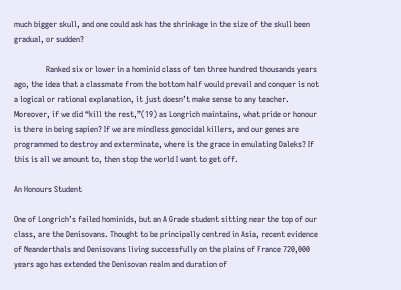much bigger skull, and one could ask has the shrinkage in the size of the skull been gradual, or sudden?

                Ranked six or lower in a hominid class of ten three hundred thousands years ago, the idea that a classmate from the bottom half would prevail and conquer is not a logical or rational explanation, it just doesn’t make sense to any teacher. Moreover, if we did “kill the rest,”(19) as Longrich maintains, what pride or honour is there in being sapien? If we are mindless genocidal killers, and our genes are programmed to destroy and exterminate, where is the grace in emulating Daleks? If this is all we amount to, then stop the world I want to get off.

An Honours Student

One of Longrich’s failed hominids, but an A Grade student sitting near the top of our class, are the Denisovans. Thought to be principally centred in Asia, recent evidence of Neanderthals and Denisovans living successfully on the plains of France 720,000 years ago has extended the Denisovan realm and duration of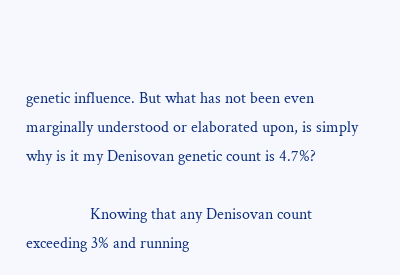genetic influence. But what has not been even marginally understood or elaborated upon, is simply why is it my Denisovan genetic count is 4.7%?

                Knowing that any Denisovan count exceeding 3% and running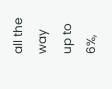all the way up to 6%,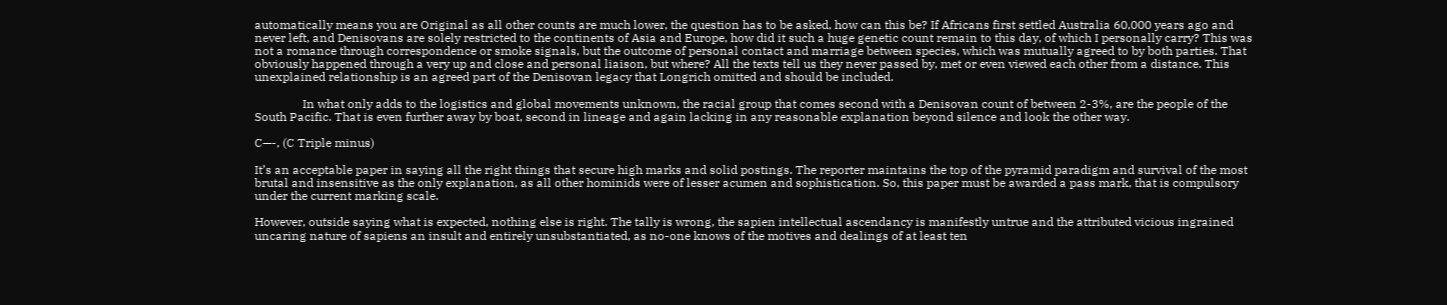automatically means you are Original as all other counts are much lower, the question has to be asked, how can this be? If Africans first settled Australia 60,000 years ago and never left, and Denisovans are solely restricted to the continents of Asia and Europe, how did it such a huge genetic count remain to this day, of which I personally carry? This was not a romance through correspondence or smoke signals, but the outcome of personal contact and marriage between species, which was mutually agreed to by both parties. That obviously happened through a very up and close and personal liaison, but where? All the texts tell us they never passed by, met or even viewed each other from a distance. This unexplained relationship is an agreed part of the Denisovan legacy that Longrich omitted and should be included.

                In what only adds to the logistics and global movements unknown, the racial group that comes second with a Denisovan count of between 2-3%, are the people of the South Pacific. That is even further away by boat, second in lineage and again lacking in any reasonable explanation beyond silence and look the other way.

C—-, (C Triple minus)

It’s an acceptable paper in saying all the right things that secure high marks and solid postings. The reporter maintains the top of the pyramid paradigm and survival of the most brutal and insensitive as the only explanation, as all other hominids were of lesser acumen and sophistication. So, this paper must be awarded a pass mark, that is compulsory under the current marking scale.

However, outside saying what is expected, nothing else is right. The tally is wrong, the sapien intellectual ascendancy is manifestly untrue and the attributed vicious ingrained uncaring nature of sapiens an insult and entirely unsubstantiated, as no-one knows of the motives and dealings of at least ten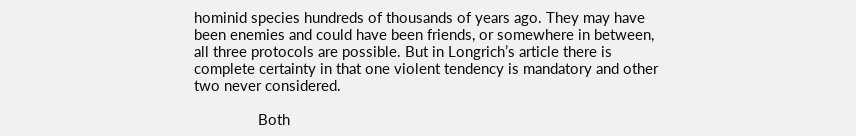hominid species hundreds of thousands of years ago. They may have been enemies and could have been friends, or somewhere in between, all three protocols are possible. But in Longrich’s article there is complete certainty in that one violent tendency is mandatory and other two never considered.

                Both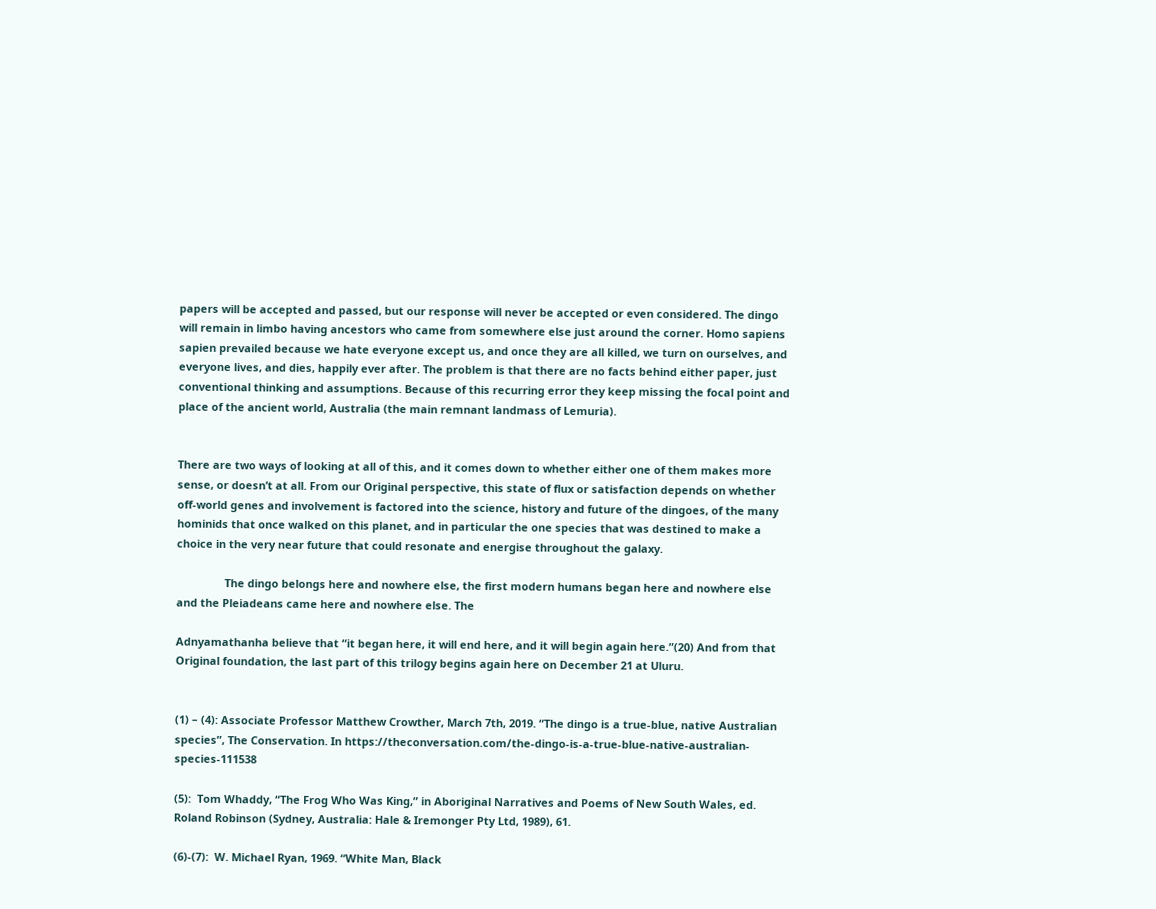papers will be accepted and passed, but our response will never be accepted or even considered. The dingo will remain in limbo having ancestors who came from somewhere else just around the corner. Homo sapiens sapien prevailed because we hate everyone except us, and once they are all killed, we turn on ourselves, and everyone lives, and dies, happily ever after. The problem is that there are no facts behind either paper, just conventional thinking and assumptions. Because of this recurring error they keep missing the focal point and place of the ancient world, Australia (the main remnant landmass of Lemuria).


There are two ways of looking at all of this, and it comes down to whether either one of them makes more sense, or doesn’t at all. From our Original perspective, this state of flux or satisfaction depends on whether off-world genes and involvement is factored into the science, history and future of the dingoes, of the many hominids that once walked on this planet, and in particular the one species that was destined to make a choice in the very near future that could resonate and energise throughout the galaxy.

                The dingo belongs here and nowhere else, the first modern humans began here and nowhere else and the Pleiadeans came here and nowhere else. The

Adnyamathanha believe that “it began here, it will end here, and it will begin again here.”(20) And from that Original foundation, the last part of this trilogy begins again here on December 21 at Uluru.


(1) – (4): Associate Professor Matthew Crowther, March 7th, 2019. “The dingo is a true-blue, native Australian species”, The Conservation. In https://theconversation.com/the-dingo-is-a-true-blue-native-australian-species-111538

(5):  Tom Whaddy, “The Frog Who Was King,” in Aboriginal Narratives and Poems of New South Wales, ed. Roland Robinson (Sydney, Australia: Hale & Iremonger Pty Ltd, 1989), 61.

(6)-(7):  W. Michael Ryan, 1969. “White Man, Black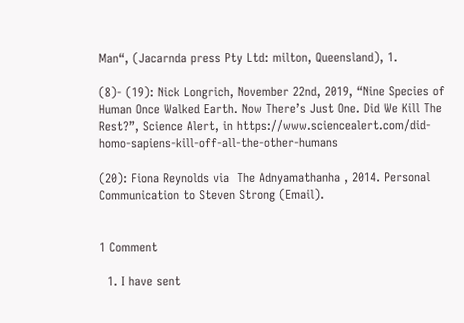Man“, (Jacarnda press Pty Ltd: milton, Queensland), 1.

(8)- (19): Nick Longrich, November 22nd, 2019, “Nine Species of Human Once Walked Earth. Now There’s Just One. Did We Kill The Rest?”, Science Alert, in https://www.sciencealert.com/did-homo-sapiens-kill-off-all-the-other-humans

(20): Fiona Reynolds via  The Adnyamathanha , 2014. Personal Communication to Steven Strong (Email).


1 Comment

  1. I have sent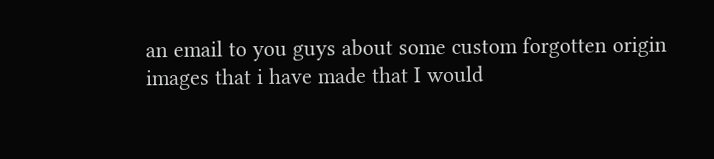an email to you guys about some custom forgotten origin images that i have made that I would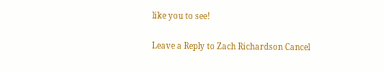like you to see!

Leave a Reply to Zach Richardson Cancel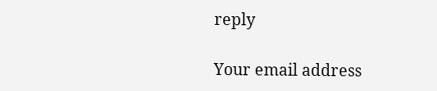reply

Your email address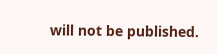will not be published.